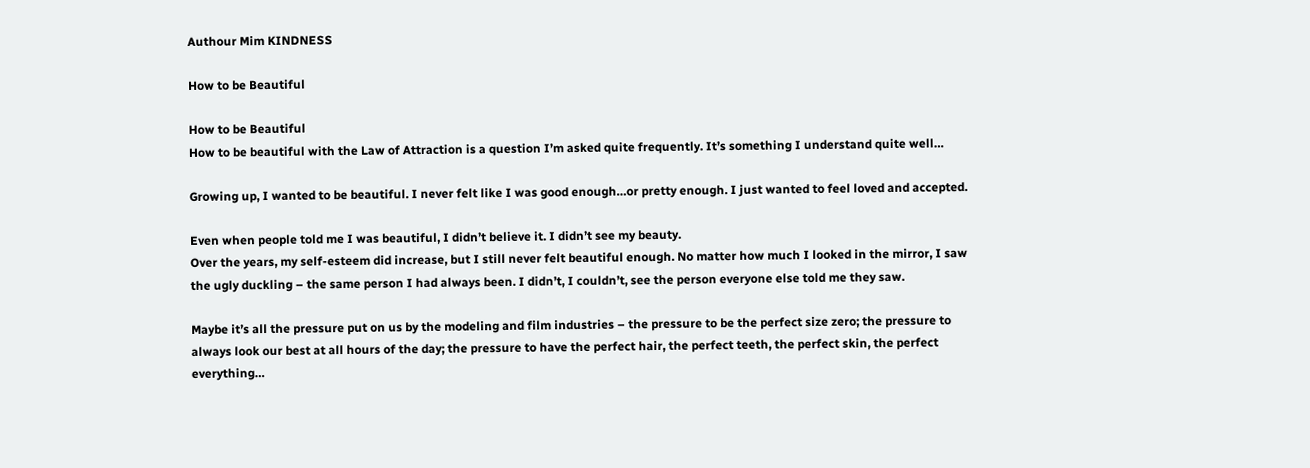Authour Mim KINDNESS

How to be Beautiful

How to be Beautiful
How to be beautiful with the Law of Attraction is a question I’m asked quite frequently. It’s something I understand quite well…

Growing up, I wanted to be beautiful. I never felt like I was good enough…or pretty enough. I just wanted to feel loved and accepted.

Even when people told me I was beautiful, I didn’t believe it. I didn’t see my beauty.
Over the years, my self-esteem did increase, but I still never felt beautiful enough. No matter how much I looked in the mirror, I saw the ugly duckling – the same person I had always been. I didn’t, I couldn’t, see the person everyone else told me they saw.

Maybe it’s all the pressure put on us by the modeling and film industries – the pressure to be the perfect size zero; the pressure to always look our best at all hours of the day; the pressure to have the perfect hair, the perfect teeth, the perfect skin, the perfect everything…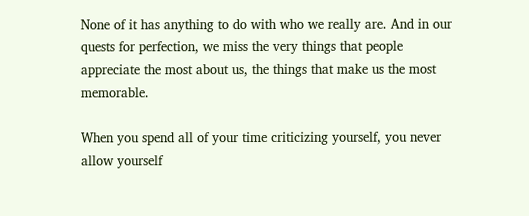None of it has anything to do with who we really are. And in our quests for perfection, we miss the very things that people appreciate the most about us, the things that make us the most memorable.

When you spend all of your time criticizing yourself, you never allow yourself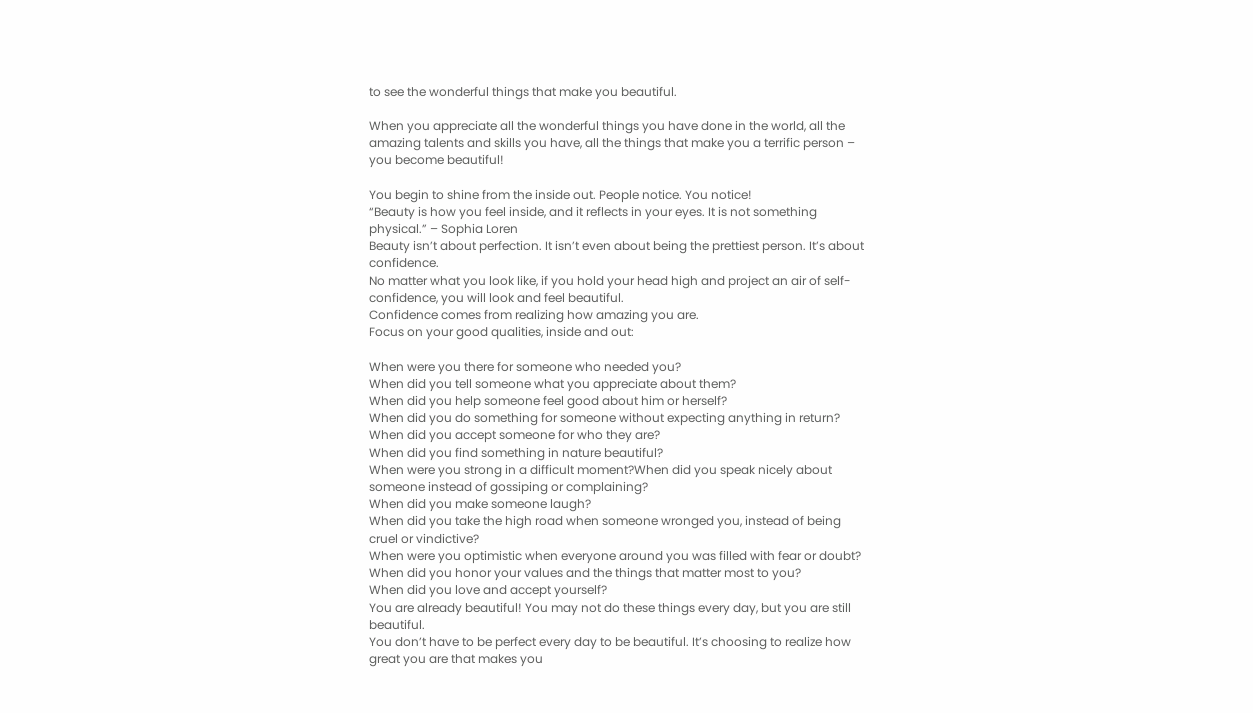to see the wonderful things that make you beautiful.

When you appreciate all the wonderful things you have done in the world, all the amazing talents and skills you have, all the things that make you a terrific person – you become beautiful!

You begin to shine from the inside out. People notice. You notice!
“Beauty is how you feel inside, and it reflects in your eyes. It is not something physical.” – Sophia Loren
Beauty isn’t about perfection. It isn’t even about being the prettiest person. It’s about confidence.
No matter what you look like, if you hold your head high and project an air of self-confidence, you will look and feel beautiful.
Confidence comes from realizing how amazing you are.
Focus on your good qualities, inside and out:

When were you there for someone who needed you?
When did you tell someone what you appreciate about them?
When did you help someone feel good about him or herself?
When did you do something for someone without expecting anything in return?
When did you accept someone for who they are?
When did you find something in nature beautiful?
When were you strong in a difficult moment?When did you speak nicely about someone instead of gossiping or complaining?
When did you make someone laugh?
When did you take the high road when someone wronged you, instead of being cruel or vindictive?
When were you optimistic when everyone around you was filled with fear or doubt?
When did you honor your values and the things that matter most to you?
When did you love and accept yourself?
You are already beautiful! You may not do these things every day, but you are still beautiful.
You don’t have to be perfect every day to be beautiful. It’s choosing to realize how great you are that makes you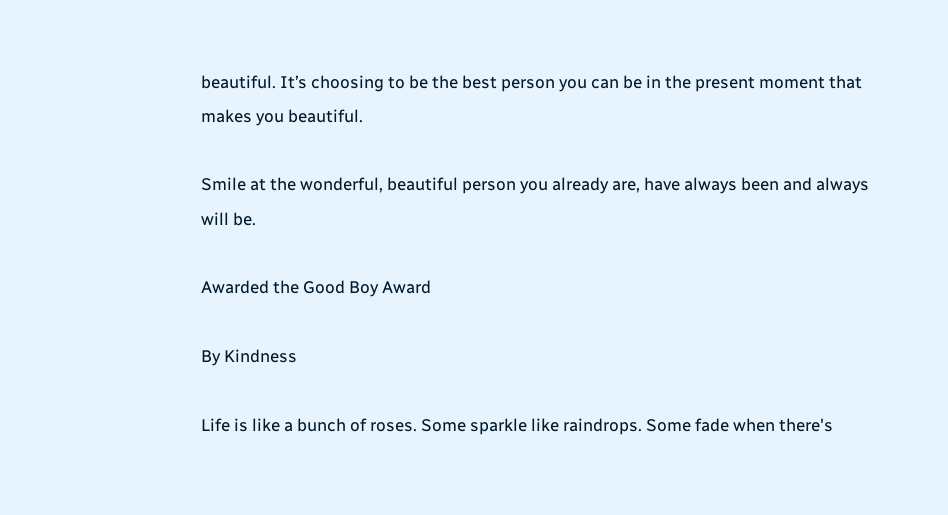beautiful. It’s choosing to be the best person you can be in the present moment that makes you beautiful.

Smile at the wonderful, beautiful person you already are, have always been and always will be.

Awarded the Good Boy Award

By Kindness

Life is like a bunch of roses. Some sparkle like raindrops. Some fade when there's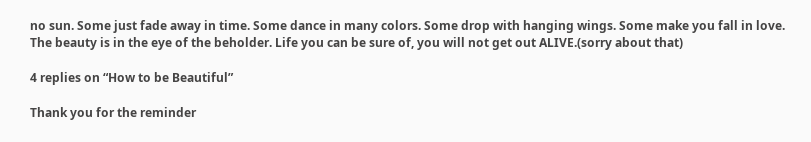no sun. Some just fade away in time. Some dance in many colors. Some drop with hanging wings. Some make you fall in love. The beauty is in the eye of the beholder. Life you can be sure of, you will not get out ALIVE.(sorry about that)

4 replies on “How to be Beautiful”

Thank you for the reminder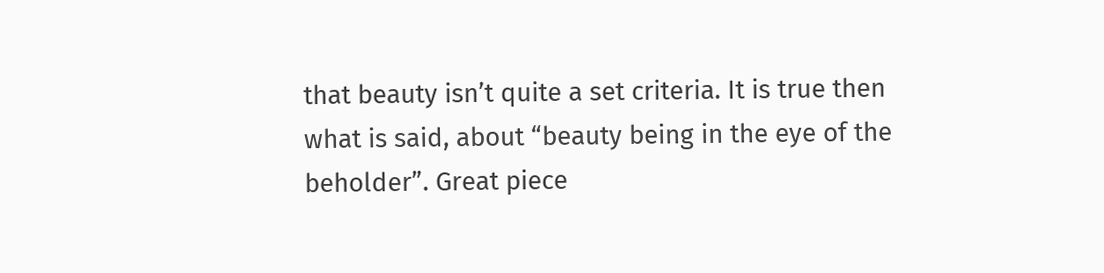that beauty isn’t quite a set criteria. It is true then what is said, about “beauty being in the eye of the beholder”. Great piece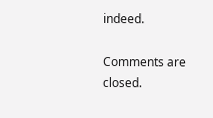indeed.

Comments are closed.